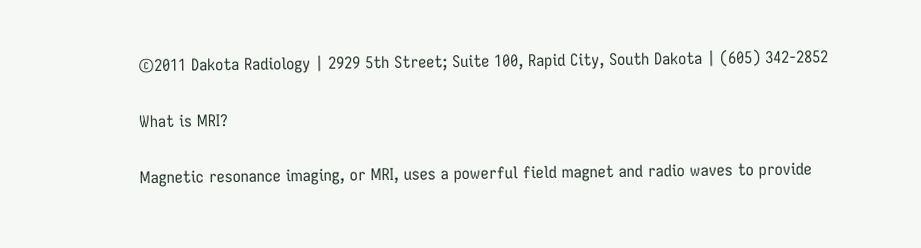©2011 Dakota Radiology | 2929 5th Street; Suite 100, Rapid City, South Dakota | (605) 342-2852

What is MRI?

Magnetic resonance imaging, or MRI, uses a powerful field magnet and radio waves to provide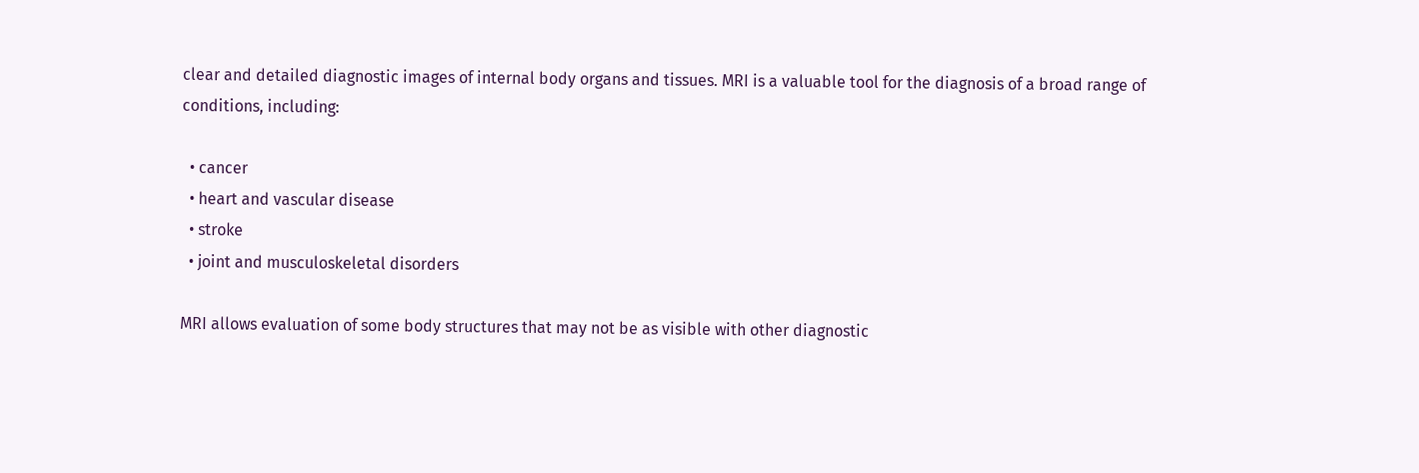clear and detailed diagnostic images of internal body organs and tissues. MRI is a valuable tool for the diagnosis of a broad range of conditions, including:

  • cancer
  • heart and vascular disease
  • stroke
  • joint and musculoskeletal disorders

MRI allows evaluation of some body structures that may not be as visible with other diagnostic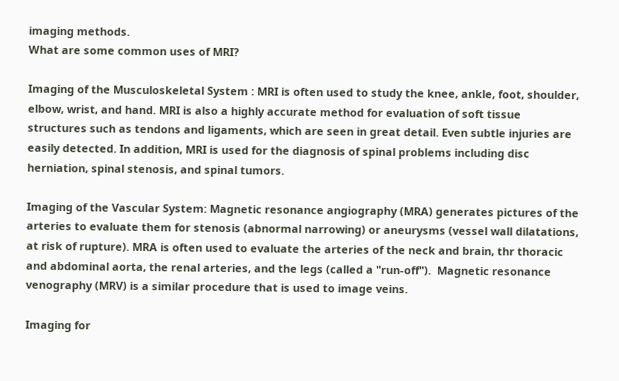imaging methods.
What are some common uses of MRI?

Imaging of the Musculoskeletal System : MRI is often used to study the knee, ankle, foot, shoulder, elbow, wrist, and hand. MRI is also a highly accurate method for evaluation of soft tissue structures such as tendons and ligaments, which are seen in great detail. Even subtle injuries are easily detected. In addition, MRI is used for the diagnosis of spinal problems including disc herniation, spinal stenosis, and spinal tumors.

Imaging of the Vascular System: Magnetic resonance angiography (MRA) generates pictures of the arteries to evaluate them for stenosis (abnormal narrowing) or aneurysms (vessel wall dilatations, at risk of rupture). MRA is often used to evaluate the arteries of the neck and brain, thr thoracic and abdominal aorta, the renal arteries, and the legs (called a "run-off").  Magnetic resonance venography (MRV) is a similar procedure that is used to image veins.

Imaging for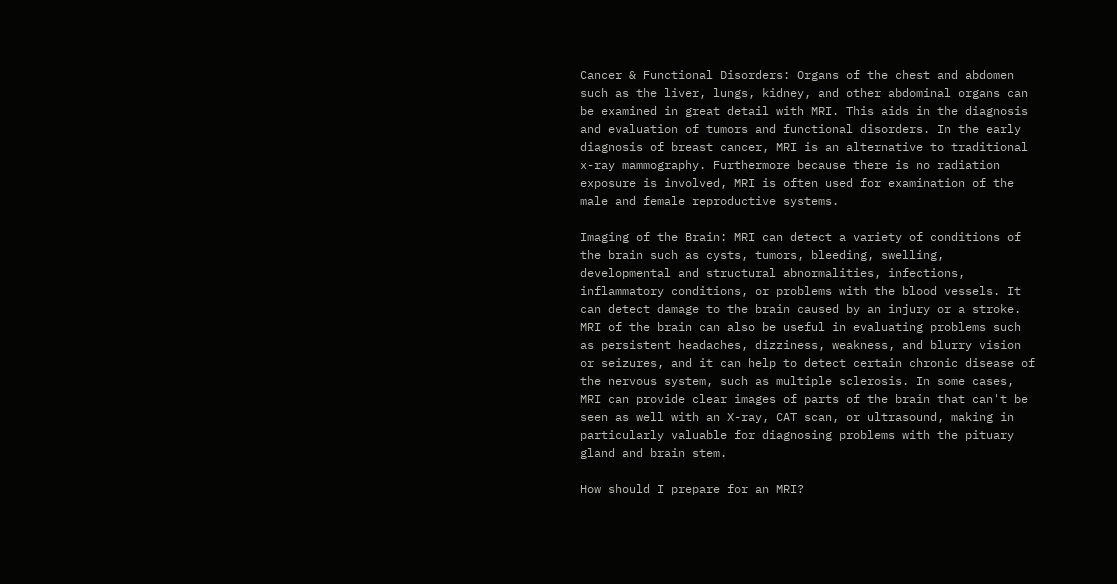Cancer & Functional Disorders: Organs of the chest and abdomen such as the liver, lungs, kidney, and other abdominal organs can be examined in great detail with MRI. This aids in the diagnosis and evaluation of tumors and functional disorders. In the early diagnosis of breast cancer, MRI is an alternative to traditional x-ray mammography. Furthermore because there is no radiation exposure is involved, MRI is often used for examination of the male and female reproductive systems.

Imaging of the Brain: MRI can detect a variety of conditions of the brain such as cysts, tumors, bleeding, swelling, developmental and structural abnormalities, infections, inflammatory conditions, or problems with the blood vessels. It can detect damage to the brain caused by an injury or a stroke. MRI of the brain can also be useful in evaluating problems such as persistent headaches, dizziness, weakness, and blurry vision or seizures, and it can help to detect certain chronic disease of the nervous system, such as multiple sclerosis. In some cases, MRI can provide clear images of parts of the brain that can't be seen as well with an X-ray, CAT scan, or ultrasound, making in particularly valuable for diagnosing problems with the pituary gland and brain stem.

How should I prepare for an MRI?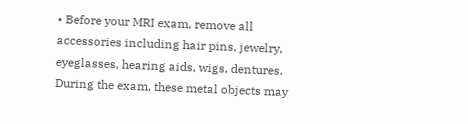• Before your MRI exam, remove all accessories including hair pins, jewelry, eyeglasses, hearing aids, wigs, dentures.  During the exam, these metal objects may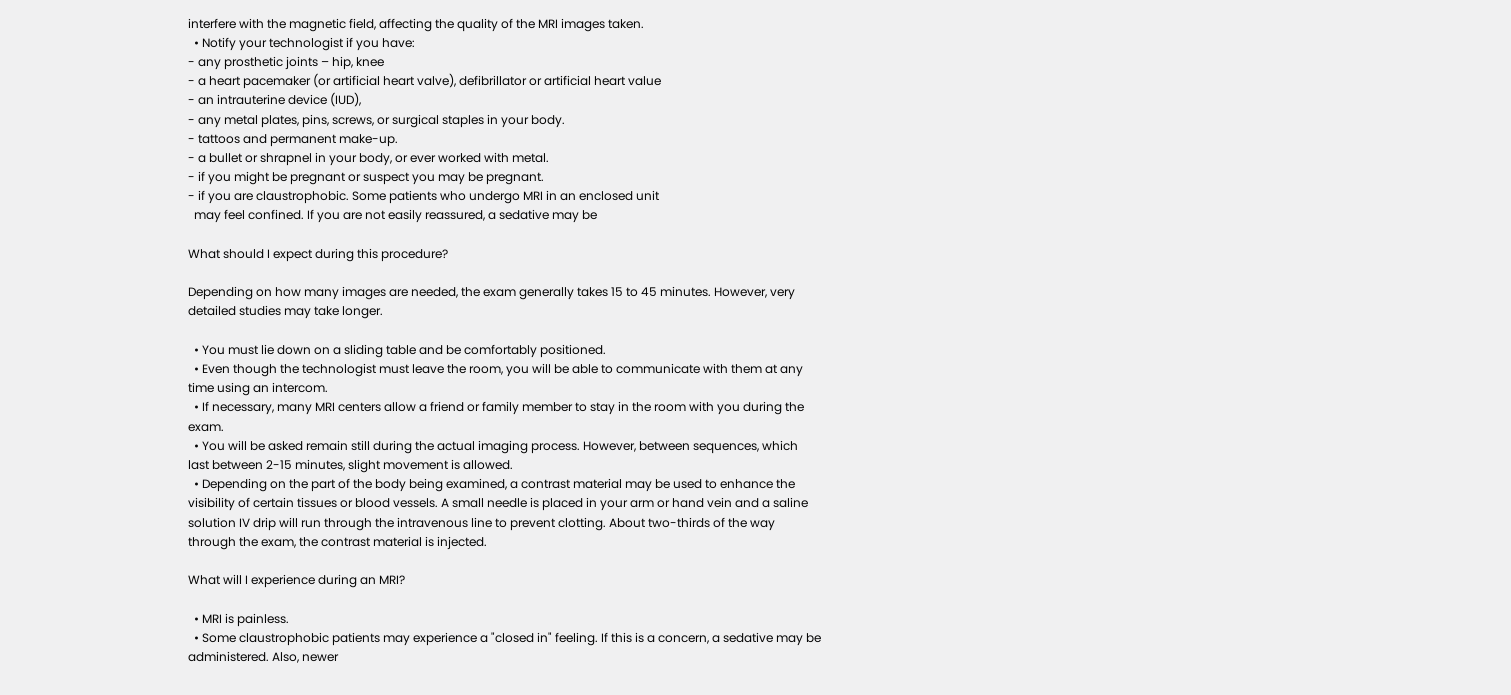interfere with the magnetic field, affecting the quality of the MRI images taken.
  • Notify your technologist if you have:
- any prosthetic joints – hip, knee
- a heart pacemaker (or artificial heart valve), defibrillator or artificial heart value
- an intrauterine device (IUD),
- any metal plates, pins, screws, or surgical staples in your body.
- tattoos and permanent make-up.
- a bullet or shrapnel in your body, or ever worked with metal.
- if you might be pregnant or suspect you may be pregnant.
- if you are claustrophobic. Some patients who undergo MRI in an enclosed unit
  may feel confined. If you are not easily reassured, a sedative may be

What should I expect during this procedure?

Depending on how many images are needed, the exam generally takes 15 to 45 minutes. However, very detailed studies may take longer.

  • You must lie down on a sliding table and be comfortably positioned.
  • Even though the technologist must leave the room, you will be able to communicate with them at any time using an intercom.
  • If necessary, many MRI centers allow a friend or family member to stay in the room with you during the exam.
  • You will be asked remain still during the actual imaging process. However, between sequences, which last between 2-15 minutes, slight movement is allowed.
  • Depending on the part of the body being examined, a contrast material may be used to enhance the visibility of certain tissues or blood vessels. A small needle is placed in your arm or hand vein and a saline solution IV drip will run through the intravenous line to prevent clotting. About two-thirds of the way through the exam, the contrast material is injected.

What will I experience during an MRI?

  • MRI is painless.
  • Some claustrophobic patients may experience a "closed in" feeling. If this is a concern, a sedative may be administered. Also, newer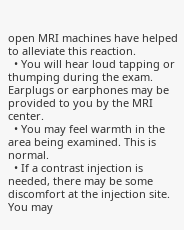open MRI machines have helped to alleviate this reaction.
  • You will hear loud tapping or thumping during the exam. Earplugs or earphones may be provided to you by the MRI center.
  • You may feel warmth in the area being examined. This is normal.
  • If a contrast injection is needed, there may be some discomfort at the injection site. You may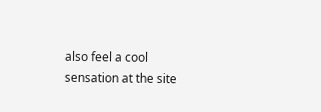also feel a cool sensation at the site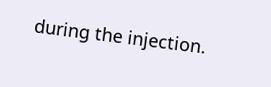during the injection.